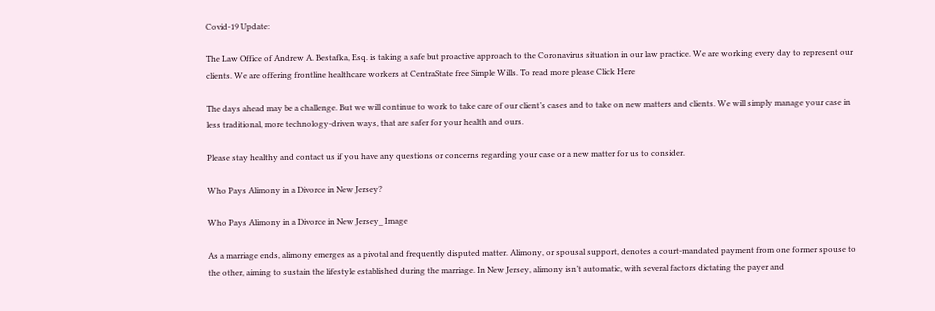Covid-19 Update:

The Law Office of Andrew A. Bestafka, Esq. is taking a safe but proactive approach to the Coronavirus situation in our law practice. We are working every day to represent our clients. We are offering frontline healthcare workers at CentraState free Simple Wills. To read more please Click Here

The days ahead may be a challenge. But we will continue to work to take care of our client’s cases and to take on new matters and clients. We will simply manage your case in less traditional, more technology-driven ways, that are safer for your health and ours.

Please stay healthy and contact us if you have any questions or concerns regarding your case or a new matter for us to consider.

Who Pays Alimony in a Divorce in New Jersey?

Who Pays Alimony in a Divorce in New Jersey_ Image

As a marriage ends, alimony emerges as a pivotal and frequently disputed matter. Alimony, or spousal support, denotes a court-mandated payment from one former spouse to the other, aiming to sustain the lifestyle established during the marriage. In New Jersey, alimony isn’t automatic, with several factors dictating the payer and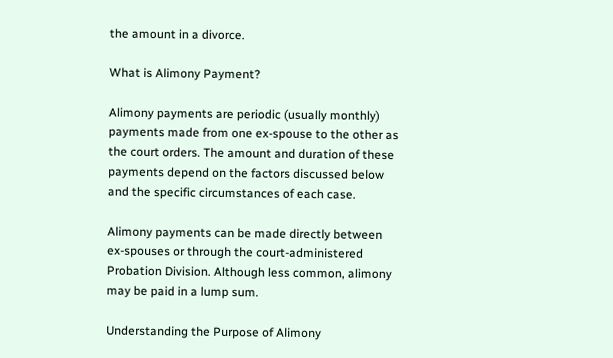the amount in a divorce.

What is Alimony Payment?

Alimony payments are periodic (usually monthly) payments made from one ex-spouse to the other as the court orders. The amount and duration of these payments depend on the factors discussed below and the specific circumstances of each case.

Alimony payments can be made directly between ex-spouses or through the court-administered Probation Division. Although less common, alimony may be paid in a lump sum.

Understanding the Purpose of Alimony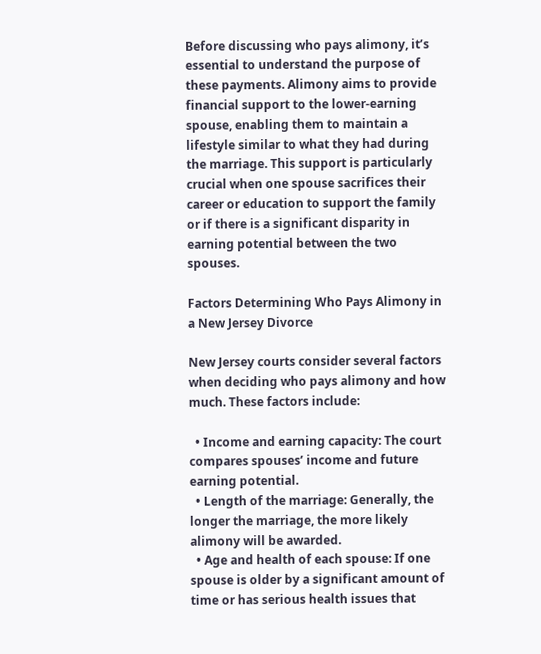Before discussing who pays alimony, it’s essential to understand the purpose of these payments. Alimony aims to provide financial support to the lower-earning spouse, enabling them to maintain a lifestyle similar to what they had during the marriage. This support is particularly crucial when one spouse sacrifices their career or education to support the family or if there is a significant disparity in earning potential between the two spouses.

Factors Determining Who Pays Alimony in a New Jersey Divorce

New Jersey courts consider several factors when deciding who pays alimony and how much. These factors include:

  • Income and earning capacity: The court compares spouses’ income and future earning potential.
  • Length of the marriage: Generally, the longer the marriage, the more likely alimony will be awarded.
  • Age and health of each spouse: If one spouse is older by a significant amount of time or has serious health issues that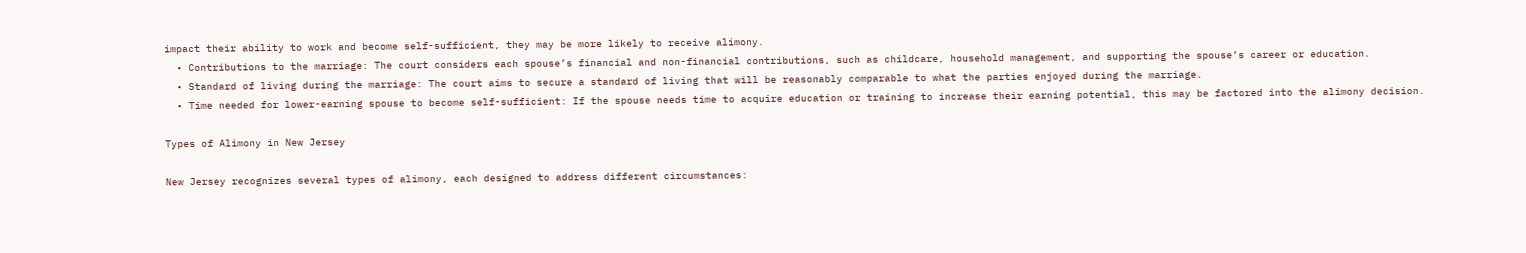impact their ability to work and become self-sufficient, they may be more likely to receive alimony.
  • Contributions to the marriage: The court considers each spouse’s financial and non-financial contributions, such as childcare, household management, and supporting the spouse’s career or education.
  • Standard of living during the marriage: The court aims to secure a standard of living that will be reasonably comparable to what the parties enjoyed during the marriage.
  • Time needed for lower-earning spouse to become self-sufficient: If the spouse needs time to acquire education or training to increase their earning potential, this may be factored into the alimony decision.

Types of Alimony in New Jersey

New Jersey recognizes several types of alimony, each designed to address different circumstances: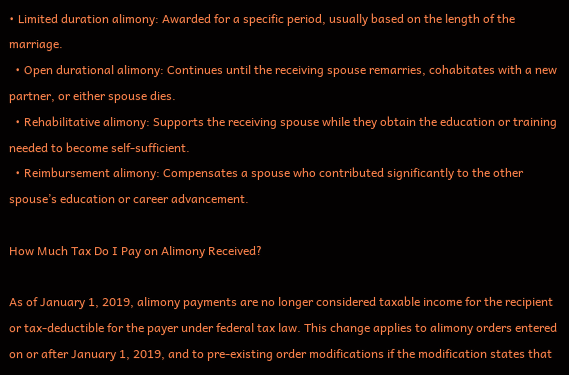• Limited duration alimony: Awarded for a specific period, usually based on the length of the marriage.
  • Open durational alimony: Continues until the receiving spouse remarries, cohabitates with a new partner, or either spouse dies.
  • Rehabilitative alimony: Supports the receiving spouse while they obtain the education or training needed to become self-sufficient.
  • Reimbursement alimony: Compensates a spouse who contributed significantly to the other spouse’s education or career advancement.

How Much Tax Do I Pay on Alimony Received?

As of January 1, 2019, alimony payments are no longer considered taxable income for the recipient or tax-deductible for the payer under federal tax law. This change applies to alimony orders entered on or after January 1, 2019, and to pre-existing order modifications if the modification states that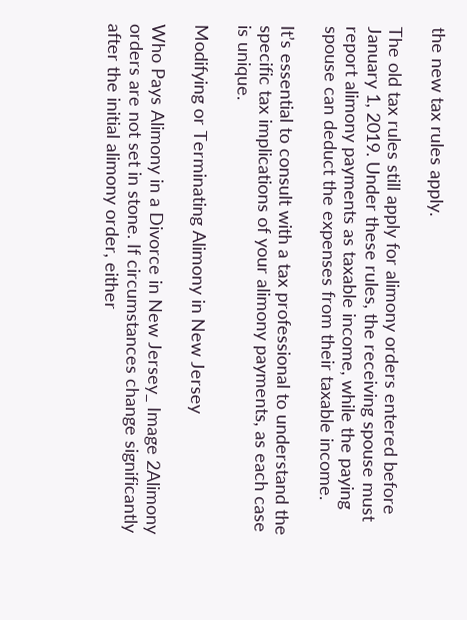the new tax rules apply.

The old tax rules still apply for alimony orders entered before January 1, 2019. Under these rules, the receiving spouse must report alimony payments as taxable income, while the paying spouse can deduct the expenses from their taxable income.

It’s essential to consult with a tax professional to understand the specific tax implications of your alimony payments, as each case is unique.

Modifying or Terminating Alimony in New Jersey

Who Pays Alimony in a Divorce in New Jersey_ Image 2Alimony orders are not set in stone. If circumstances change significantly after the initial alimony order, either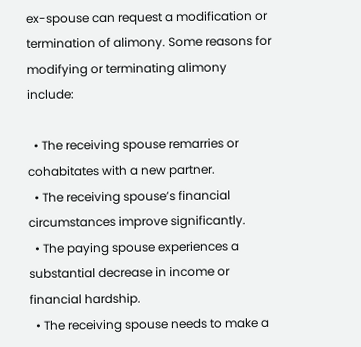ex-spouse can request a modification or termination of alimony. Some reasons for modifying or terminating alimony include:

  • The receiving spouse remarries or cohabitates with a new partner.
  • The receiving spouse’s financial circumstances improve significantly.
  • The paying spouse experiences a substantial decrease in income or financial hardship.
  • The receiving spouse needs to make a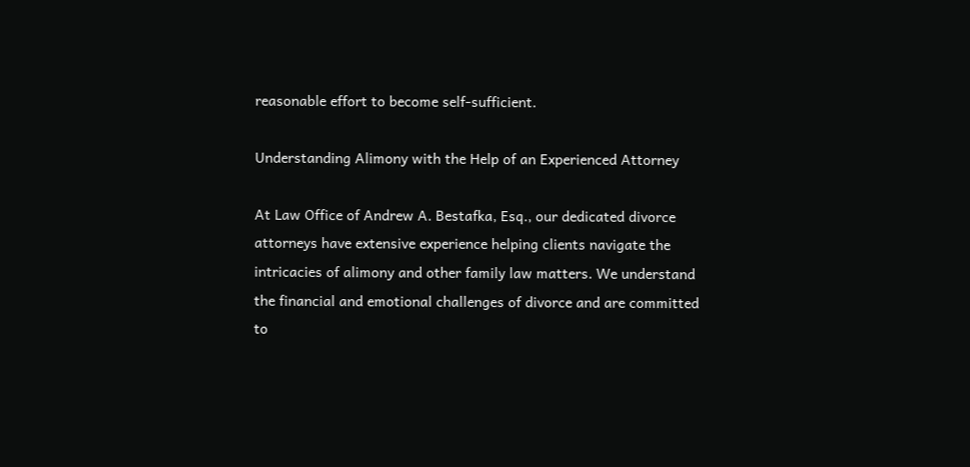reasonable effort to become self-sufficient.

Understanding Alimony with the Help of an Experienced Attorney

At Law Office of Andrew A. Bestafka, Esq., our dedicated divorce attorneys have extensive experience helping clients navigate the intricacies of alimony and other family law matters. We understand the financial and emotional challenges of divorce and are committed to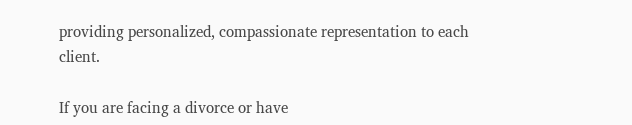providing personalized, compassionate representation to each client.

If you are facing a divorce or have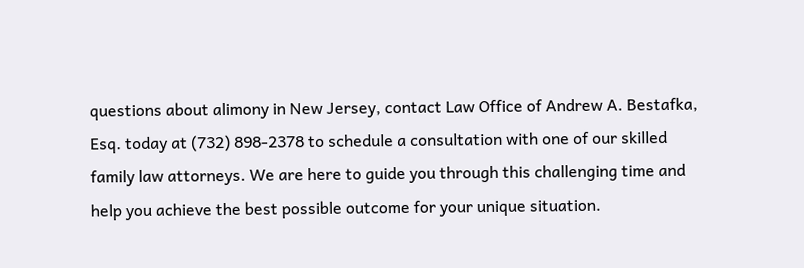questions about alimony in New Jersey, contact Law Office of Andrew A. Bestafka, Esq. today at (732) 898-2378 to schedule a consultation with one of our skilled family law attorneys. We are here to guide you through this challenging time and help you achieve the best possible outcome for your unique situation.